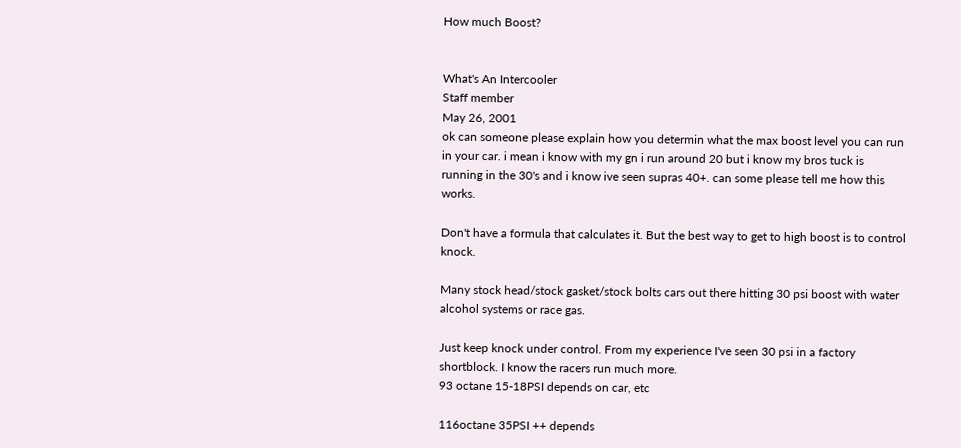How much Boost?


What's An Intercooler
Staff member
May 26, 2001
ok can someone please explain how you determin what the max boost level you can run in your car. i mean i know with my gn i run around 20 but i know my bros tuck is running in the 30's and i know ive seen supras 40+. can some please tell me how this works.

Don't have a formula that calculates it. But the best way to get to high boost is to control knock.

Many stock head/stock gasket/stock bolts cars out there hitting 30 psi boost with water alcohol systems or race gas.

Just keep knock under control. From my experience I've seen 30 psi in a factory shortblock. I know the racers run much more.
93 octane 15-18PSI depends on car, etc

116octane 35PSI ++ depends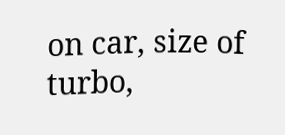on car, size of turbo,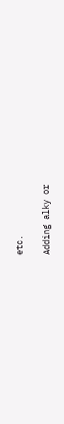etc.

Adding alky or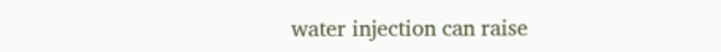water injection can raise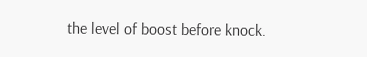the level of boost before knock.